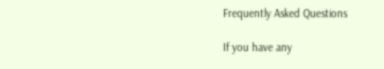Frequently Asked Questions

If you have any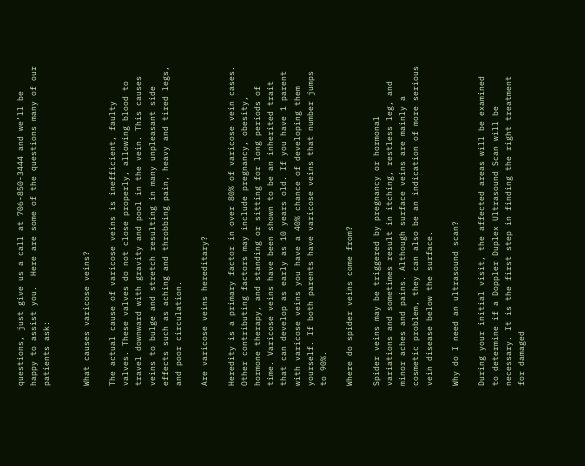questions, just give us a call at 706-850-3444 and we’ll be happy to assist you.  Here are some of the questions many of our patients ask:


What causes varicose veins?

The actual cause of varicose veins is inefficient, faulty valves. These valves do not close properly, allowing blood to travel downward with gravity and pool in the vein. This causes veins to bulge and stretch resulting in many unpleasant side effects such as aching and throbbing pain, heavy and tired legs, and poor circulation.

Are varicose veins hereditary?

Heredity is a primary factor in over 80% of varicose vein cases. Other contributing factors may include pregnancy, obesity, hormone therapy, and standing or sitting for long periods of time. Varicose veins have been shown to be an inherited trait that can develop as early as 10 years old. If you have 1 parent with varicose veins you have a 40% chance of developing them yourself. If both parents have varicose veins that number jumps to 90%.

Where do spider veins come from?

Spider veins may be triggered by pregnancy or hormonal variations and sometimes result in itching, restless leg, and minor aches and pains. Although surface veins are mainly a cosmetic problem, they can also be an indication of more serious vein disease below the surface.

Why do I need an ultrasound scan?

During your initial visit, the affected areas will be examined to determine if a Doppler Duplex Ultrasound Scan will be necessary. It is the first step in finding the right treatment for damaged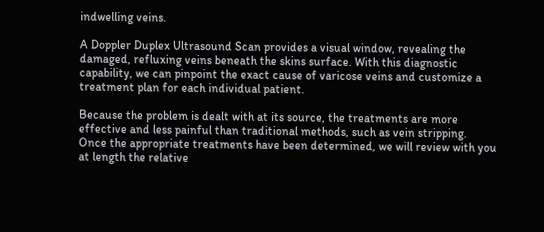indwelling veins.

A Doppler Duplex Ultrasound Scan provides a visual window, revealing the damaged, refluxing veins beneath the skins surface. With this diagnostic capability, we can pinpoint the exact cause of varicose veins and customize a treatment plan for each individual patient.

Because the problem is dealt with at its source, the treatments are more effective and less painful than traditional methods, such as vein stripping. Once the appropriate treatments have been determined, we will review with you at length the relative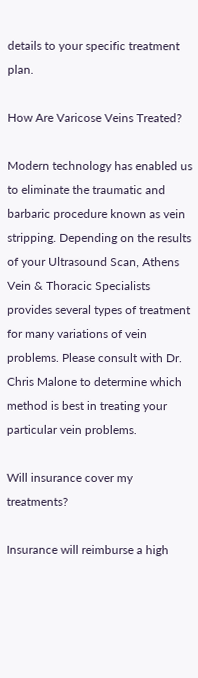details to your specific treatment plan.

How Are Varicose Veins Treated?

Modern technology has enabled us to eliminate the traumatic and barbaric procedure known as vein stripping. Depending on the results of your Ultrasound Scan, Athens Vein & Thoracic Specialists provides several types of treatment for many variations of vein problems. Please consult with Dr. Chris Malone to determine which method is best in treating your particular vein problems.

Will insurance cover my treatments?

Insurance will reimburse a high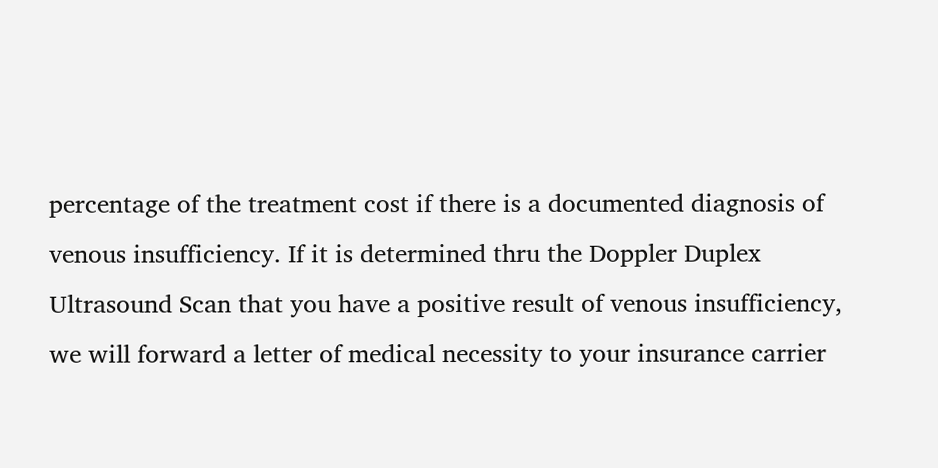percentage of the treatment cost if there is a documented diagnosis of venous insufficiency. If it is determined thru the Doppler Duplex Ultrasound Scan that you have a positive result of venous insufficiency, we will forward a letter of medical necessity to your insurance carrier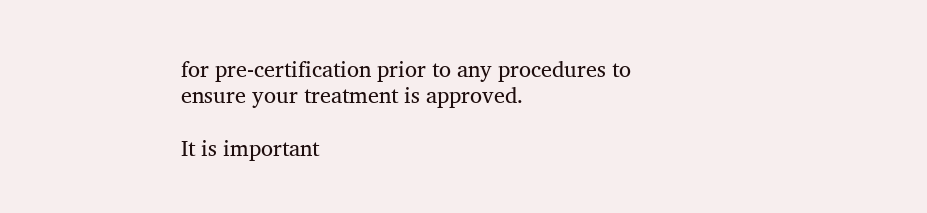for pre-certification prior to any procedures to ensure your treatment is approved.

It is important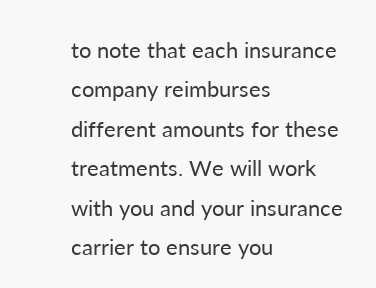to note that each insurance company reimburses different amounts for these treatments. We will work with you and your insurance carrier to ensure you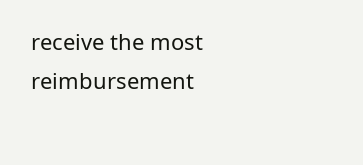receive the most reimbursement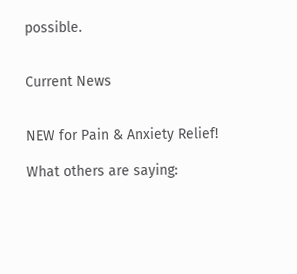possible.


Current News


NEW for Pain & Anxiety Relief!

What others are saying: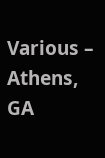Various – Athens, GA